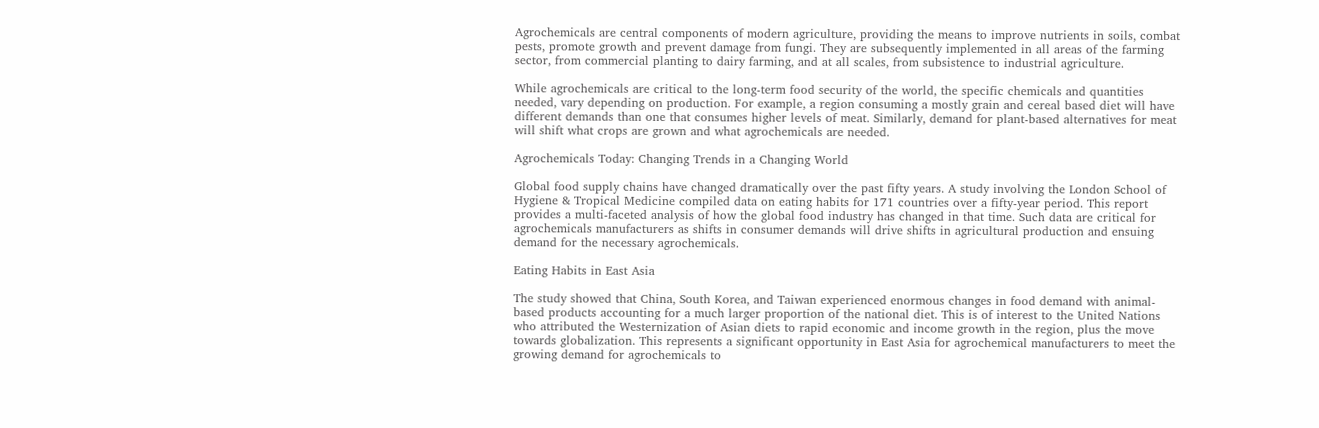Agrochemicals are central components of modern agriculture, providing the means to improve nutrients in soils, combat pests, promote growth and prevent damage from fungi. They are subsequently implemented in all areas of the farming sector, from commercial planting to dairy farming, and at all scales, from subsistence to industrial agriculture.

While agrochemicals are critical to the long-term food security of the world, the specific chemicals and quantities needed, vary depending on production. For example, a region consuming a mostly grain and cereal based diet will have different demands than one that consumes higher levels of meat. Similarly, demand for plant-based alternatives for meat will shift what crops are grown and what agrochemicals are needed.

Agrochemicals Today: Changing Trends in a Changing World

Global food supply chains have changed dramatically over the past fifty years. A study involving the London School of Hygiene & Tropical Medicine compiled data on eating habits for 171 countries over a fifty-year period. This report provides a multi-faceted analysis of how the global food industry has changed in that time. Such data are critical for agrochemicals manufacturers as shifts in consumer demands will drive shifts in agricultural production and ensuing demand for the necessary agrochemicals.

Eating Habits in East Asia

The study showed that China, South Korea, and Taiwan experienced enormous changes in food demand with animal-based products accounting for a much larger proportion of the national diet. This is of interest to the United Nations who attributed the Westernization of Asian diets to rapid economic and income growth in the region, plus the move towards globalization. This represents a significant opportunity in East Asia for agrochemical manufacturers to meet the growing demand for agrochemicals to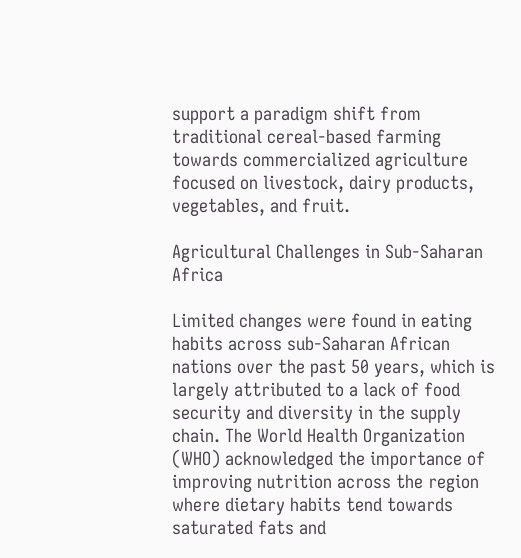support a paradigm shift from traditional cereal-based farming towards commercialized agriculture focused on livestock, dairy products, vegetables, and fruit.

Agricultural Challenges in Sub-Saharan Africa

Limited changes were found in eating habits across sub-Saharan African nations over the past 50 years, which is largely attributed to a lack of food security and diversity in the supply chain. The World Health Organization (WHO) acknowledged the importance of improving nutrition across the region where dietary habits tend towards saturated fats and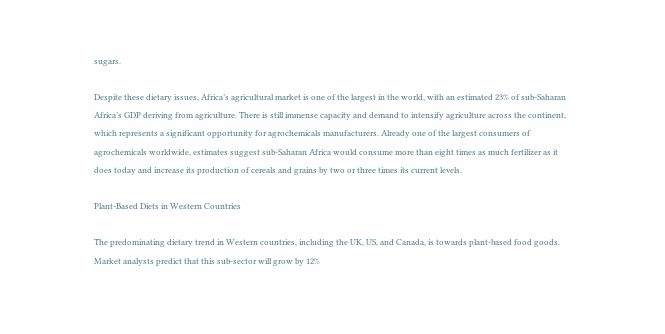sugars.

Despite these dietary issues, Africa’s agricultural market is one of the largest in the world, with an estimated 23% of sub-Saharan Africa’s GDP deriving from agriculture. There is still immense capacity and demand to intensify agriculture across the continent, which represents a significant opportunity for agrochemicals manufacturers. Already one of the largest consumers of agrochemicals worldwide, estimates suggest sub-Saharan Africa would consume more than eight times as much fertilizer as it does today and increase its production of cereals and grains by two or three times its current levels.

Plant-Based Diets in Western Countries

The predominating dietary trend in Western countries, including the UK, US, and Canada, is towards plant-based food goods. Market analysts predict that this sub-sector will grow by 12%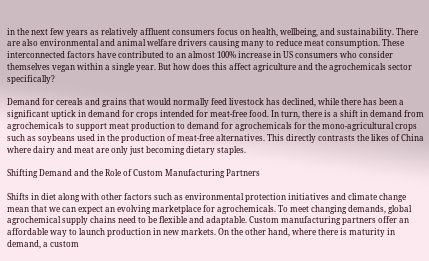in the next few years as relatively affluent consumers focus on health, wellbeing, and sustainability. There are also environmental and animal welfare drivers causing many to reduce meat consumption. These interconnected factors have contributed to an almost 100% increase in US consumers who consider themselves vegan within a single year. But how does this affect agriculture and the agrochemicals sector specifically?

Demand for cereals and grains that would normally feed livestock has declined, while there has been a significant uptick in demand for crops intended for meat-free food. In turn, there is a shift in demand from agrochemicals to support meat production to demand for agrochemicals for the mono-agricultural crops such as soybeans used in the production of meat-free alternatives. This directly contrasts the likes of China where dairy and meat are only just becoming dietary staples.

Shifting Demand and the Role of Custom Manufacturing Partners

Shifts in diet along with other factors such as environmental protection initiatives and climate change mean that we can expect an evolving marketplace for agrochemicals. To meet changing demands, global agrochemical supply chains need to be flexible and adaptable. Custom manufacturing partners offer an affordable way to launch production in new markets. On the other hand, where there is maturity in demand, a custom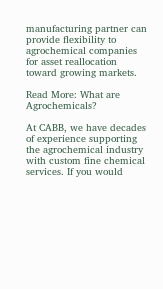manufacturing partner can provide flexibility to agrochemical companies  for asset reallocation toward growing markets.

Read More: What are Agrochemicals?

At CABB, we have decades of experience supporting the agrochemical industry with custom fine chemical services. If you would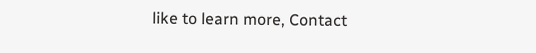like to learn more, Contact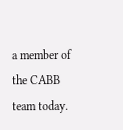a member of the CABB team today.